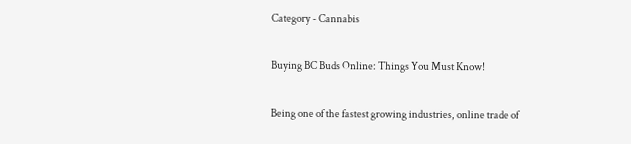Category - Cannabis

Buying BC Buds Online: Things You Must Know!

Being one of the fastest growing industries, online trade of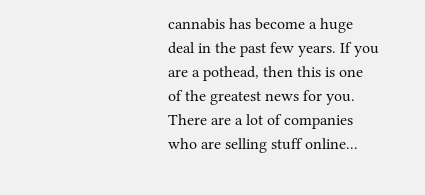cannabis has become a huge deal in the past few years. If you are a pothead, then this is one of the greatest news for you. There are a lot of companies who are selling stuff online...